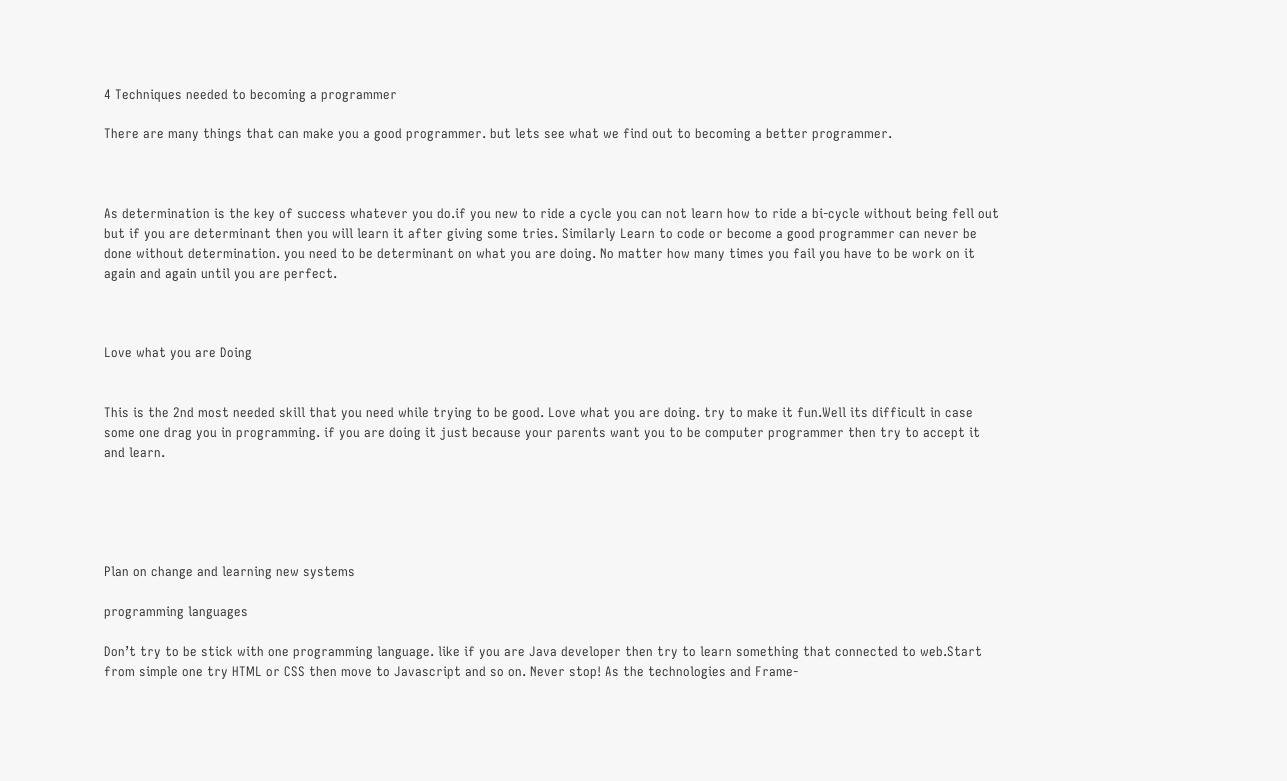4 Techniques needed to becoming a programmer

There are many things that can make you a good programmer. but lets see what we find out to becoming a better programmer.



As determination is the key of success whatever you do.if you new to ride a cycle you can not learn how to ride a bi-cycle without being fell out but if you are determinant then you will learn it after giving some tries. Similarly Learn to code or become a good programmer can never be done without determination. you need to be determinant on what you are doing. No matter how many times you fail you have to be work on it again and again until you are perfect.



Love what you are Doing


This is the 2nd most needed skill that you need while trying to be good. Love what you are doing. try to make it fun.Well its difficult in case some one drag you in programming. if you are doing it just because your parents want you to be computer programmer then try to accept it and learn.





Plan on change and learning new systems

programming languages

Don’t try to be stick with one programming language. like if you are Java developer then try to learn something that connected to web.Start from simple one try HTML or CSS then move to Javascript and so on. Never stop! As the technologies and Frame-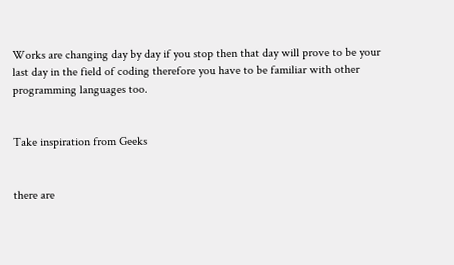Works are changing day by day if you stop then that day will prove to be your last day in the field of coding therefore you have to be familiar with other programming languages too.


Take inspiration from Geeks


there are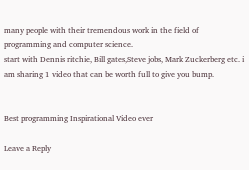many people with their tremendous work in the field of programming and computer science.
start with Dennis ritchie, Bill gates,Steve jobs, Mark Zuckerberg etc. i am sharing 1 video that can be worth full to give you bump.


Best programming Inspirational Video ever

Leave a Reply